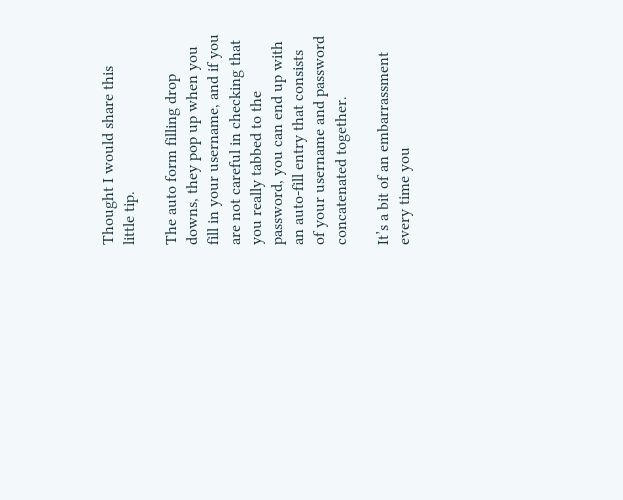Thought I would share this little tip.

The auto form filling drop downs, they pop up when you fill in your username, and if you are not careful in checking that you really tabbed to the password, you can end up with an auto-fill entry that consists of your username and password concatenated together.

It’s a bit of an embarrassment every time you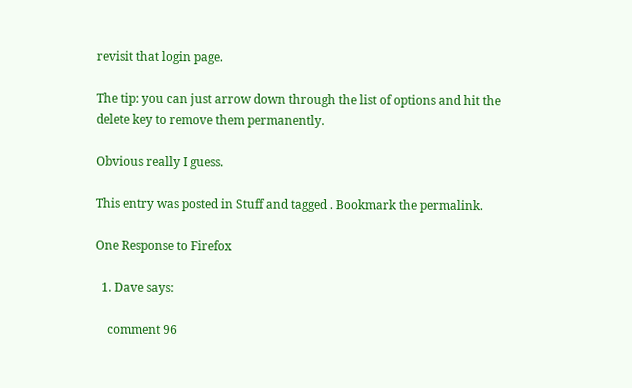revisit that login page.

The tip: you can just arrow down through the list of options and hit the delete key to remove them permanently.

Obvious really I guess.

This entry was posted in Stuff and tagged . Bookmark the permalink.

One Response to Firefox

  1. Dave says:

    comment 96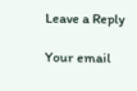Leave a Reply

Your email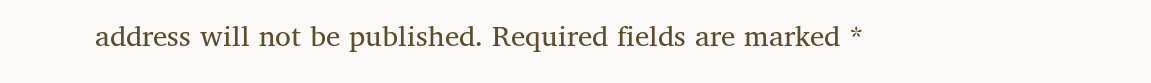address will not be published. Required fields are marked *